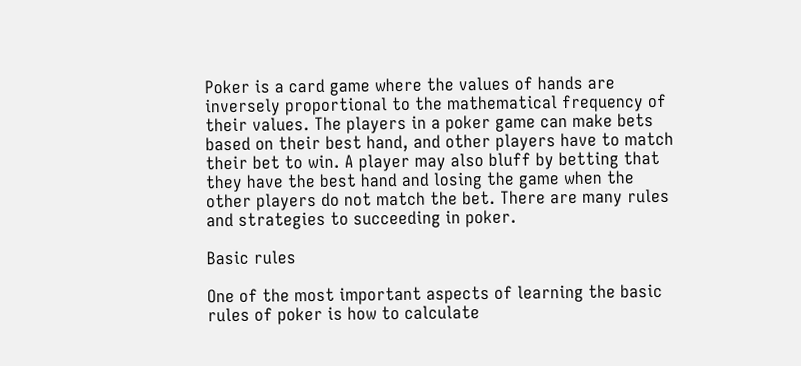Poker is a card game where the values of hands are inversely proportional to the mathematical frequency of their values. The players in a poker game can make bets based on their best hand, and other players have to match their bet to win. A player may also bluff by betting that they have the best hand and losing the game when the other players do not match the bet. There are many rules and strategies to succeeding in poker.

Basic rules

One of the most important aspects of learning the basic rules of poker is how to calculate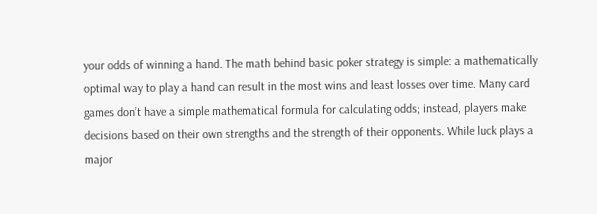your odds of winning a hand. The math behind basic poker strategy is simple: a mathematically optimal way to play a hand can result in the most wins and least losses over time. Many card games don’t have a simple mathematical formula for calculating odds; instead, players make decisions based on their own strengths and the strength of their opponents. While luck plays a major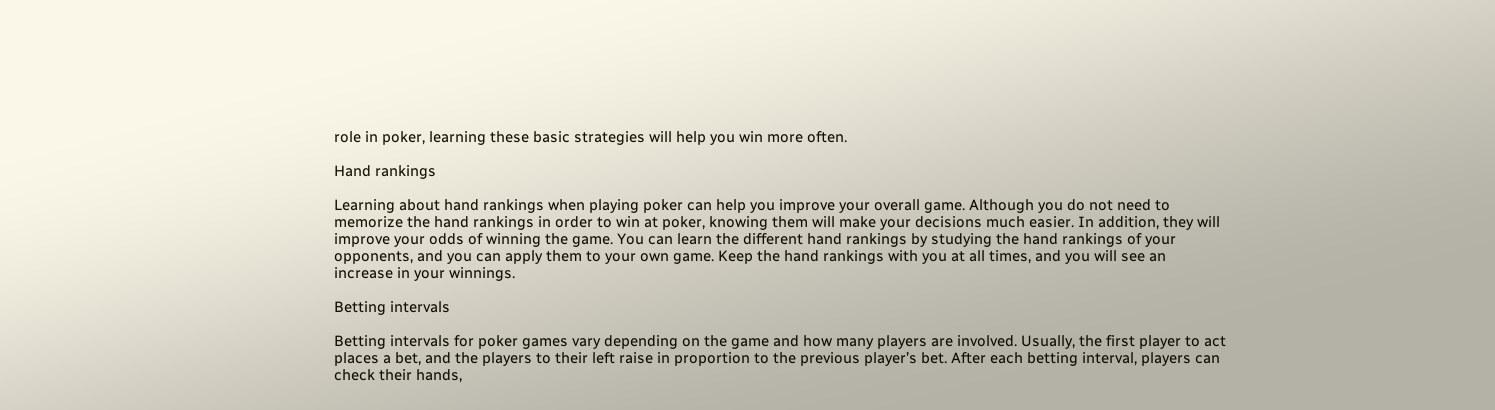role in poker, learning these basic strategies will help you win more often.

Hand rankings

Learning about hand rankings when playing poker can help you improve your overall game. Although you do not need to memorize the hand rankings in order to win at poker, knowing them will make your decisions much easier. In addition, they will improve your odds of winning the game. You can learn the different hand rankings by studying the hand rankings of your opponents, and you can apply them to your own game. Keep the hand rankings with you at all times, and you will see an increase in your winnings.

Betting intervals

Betting intervals for poker games vary depending on the game and how many players are involved. Usually, the first player to act places a bet, and the players to their left raise in proportion to the previous player’s bet. After each betting interval, players can check their hands,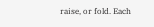raise, or fold. Each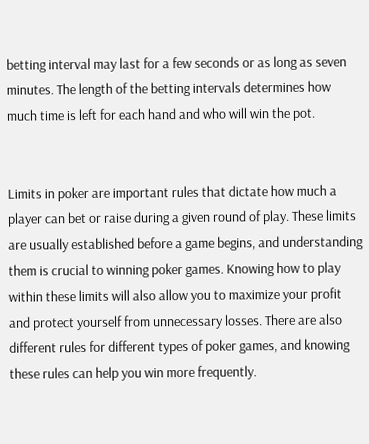betting interval may last for a few seconds or as long as seven minutes. The length of the betting intervals determines how much time is left for each hand and who will win the pot.


Limits in poker are important rules that dictate how much a player can bet or raise during a given round of play. These limits are usually established before a game begins, and understanding them is crucial to winning poker games. Knowing how to play within these limits will also allow you to maximize your profit and protect yourself from unnecessary losses. There are also different rules for different types of poker games, and knowing these rules can help you win more frequently.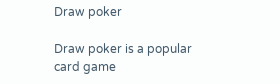Draw poker

Draw poker is a popular card game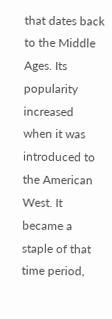that dates back to the Middle Ages. Its popularity increased when it was introduced to the American West. It became a staple of that time period,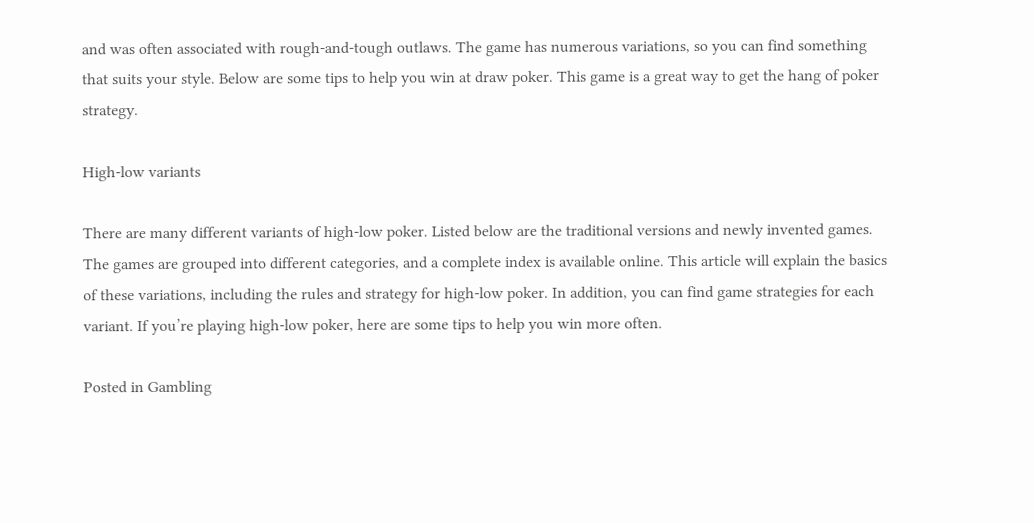and was often associated with rough-and-tough outlaws. The game has numerous variations, so you can find something that suits your style. Below are some tips to help you win at draw poker. This game is a great way to get the hang of poker strategy.

High-low variants

There are many different variants of high-low poker. Listed below are the traditional versions and newly invented games. The games are grouped into different categories, and a complete index is available online. This article will explain the basics of these variations, including the rules and strategy for high-low poker. In addition, you can find game strategies for each variant. If you’re playing high-low poker, here are some tips to help you win more often.

Posted in Gambling